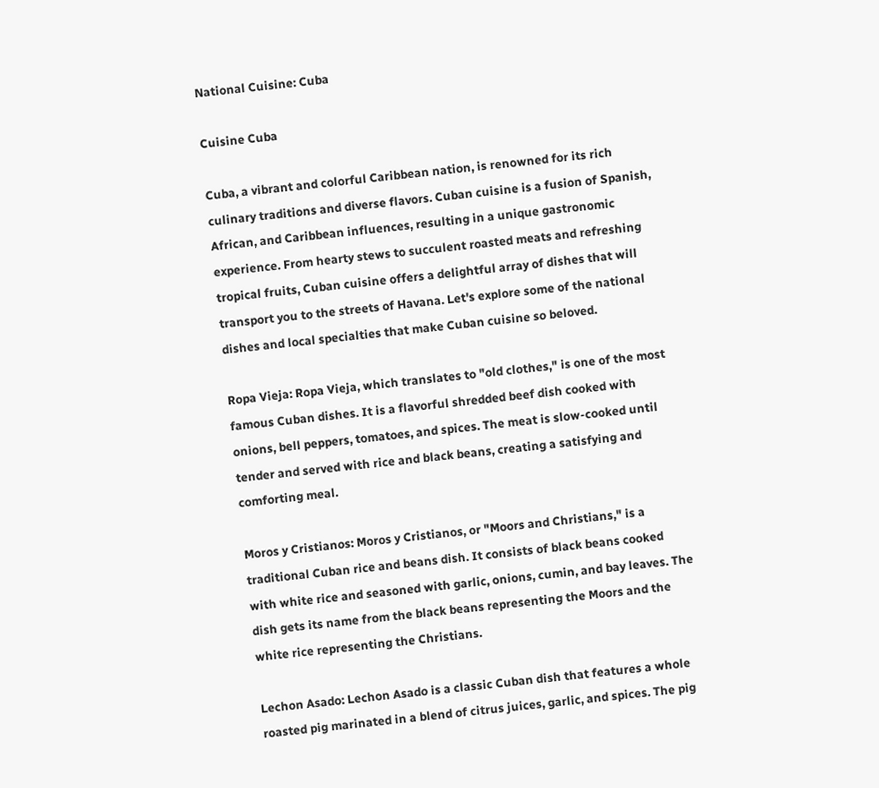National Cuisine: Cuba

Cuisine Cuba

Cuba, a vibrant and colorful Caribbean nation, is renowned for its rich culinary traditions and diverse flavors. Cuban cuisine is a fusion of Spanish, African, and Caribbean influences, resulting in a unique gastronomic experience. From hearty stews to succulent roasted meats and refreshing tropical fruits, Cuban cuisine offers a delightful array of dishes that will transport you to the streets of Havana. Let's explore some of the national dishes and local specialties that make Cuban cuisine so beloved.

Ropa Vieja: Ropa Vieja, which translates to "old clothes," is one of the most famous Cuban dishes. It is a flavorful shredded beef dish cooked with onions, bell peppers, tomatoes, and spices. The meat is slow-cooked until tender and served with rice and black beans, creating a satisfying and comforting meal.

Moros y Cristianos: Moros y Cristianos, or "Moors and Christians," is a traditional Cuban rice and beans dish. It consists of black beans cooked with white rice and seasoned with garlic, onions, cumin, and bay leaves. The dish gets its name from the black beans representing the Moors and the white rice representing the Christians.

Lechon Asado: Lechon Asado is a classic Cuban dish that features a whole roasted pig marinated in a blend of citrus juices, garlic, and spices. The pig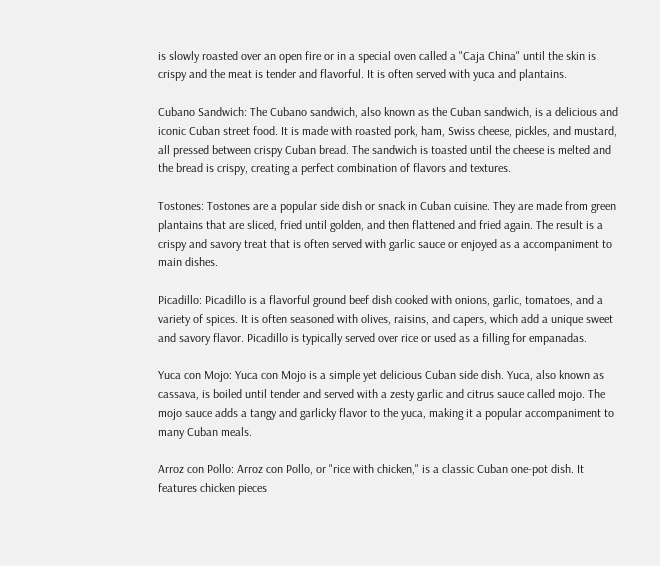is slowly roasted over an open fire or in a special oven called a "Caja China" until the skin is crispy and the meat is tender and flavorful. It is often served with yuca and plantains.

Cubano Sandwich: The Cubano sandwich, also known as the Cuban sandwich, is a delicious and iconic Cuban street food. It is made with roasted pork, ham, Swiss cheese, pickles, and mustard, all pressed between crispy Cuban bread. The sandwich is toasted until the cheese is melted and the bread is crispy, creating a perfect combination of flavors and textures.

Tostones: Tostones are a popular side dish or snack in Cuban cuisine. They are made from green plantains that are sliced, fried until golden, and then flattened and fried again. The result is a crispy and savory treat that is often served with garlic sauce or enjoyed as a accompaniment to main dishes.

Picadillo: Picadillo is a flavorful ground beef dish cooked with onions, garlic, tomatoes, and a variety of spices. It is often seasoned with olives, raisins, and capers, which add a unique sweet and savory flavor. Picadillo is typically served over rice or used as a filling for empanadas.

Yuca con Mojo: Yuca con Mojo is a simple yet delicious Cuban side dish. Yuca, also known as cassava, is boiled until tender and served with a zesty garlic and citrus sauce called mojo. The mojo sauce adds a tangy and garlicky flavor to the yuca, making it a popular accompaniment to many Cuban meals.

Arroz con Pollo: Arroz con Pollo, or "rice with chicken," is a classic Cuban one-pot dish. It features chicken pieces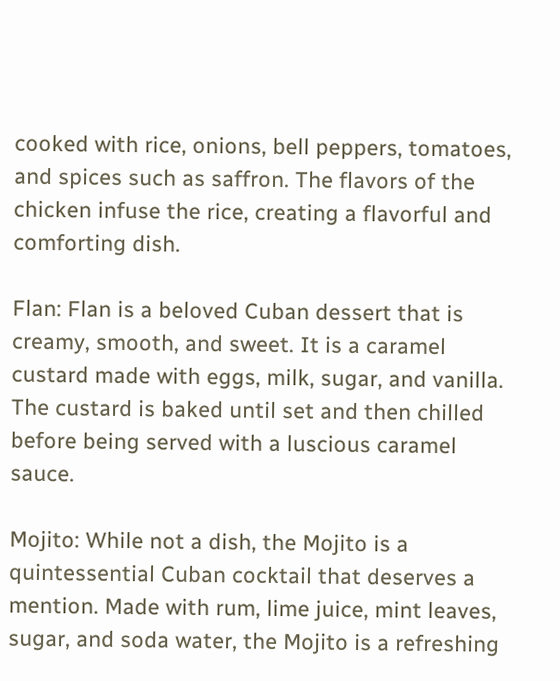cooked with rice, onions, bell peppers, tomatoes, and spices such as saffron. The flavors of the chicken infuse the rice, creating a flavorful and comforting dish.

Flan: Flan is a beloved Cuban dessert that is creamy, smooth, and sweet. It is a caramel custard made with eggs, milk, sugar, and vanilla. The custard is baked until set and then chilled before being served with a luscious caramel sauce.

Mojito: While not a dish, the Mojito is a quintessential Cuban cocktail that deserves a mention. Made with rum, lime juice, mint leaves, sugar, and soda water, the Mojito is a refreshing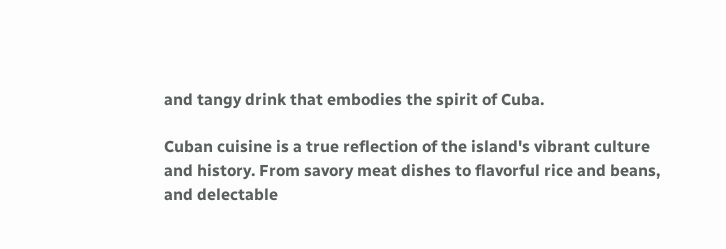and tangy drink that embodies the spirit of Cuba.

Cuban cuisine is a true reflection of the island's vibrant culture and history. From savory meat dishes to flavorful rice and beans, and delectable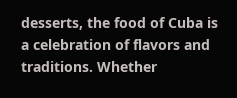desserts, the food of Cuba is a celebration of flavors and traditions. Whether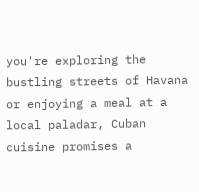you're exploring the bustling streets of Havana or enjoying a meal at a local paladar, Cuban cuisine promises a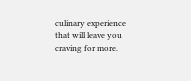culinary experience that will leave you craving for more.